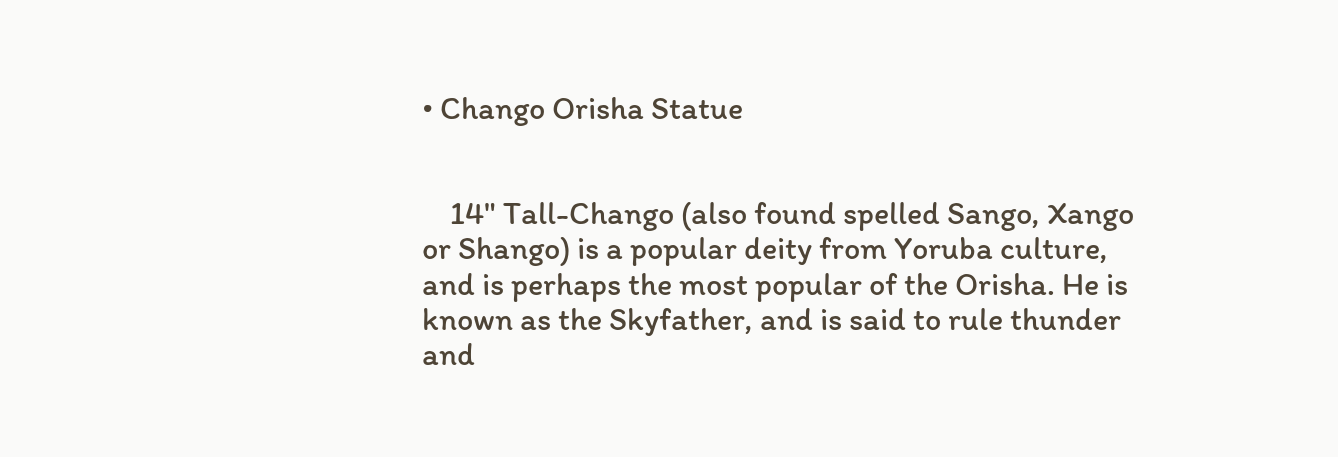• Chango Orisha Statue


    14" Tall-Chango (also found spelled Sango, Xango or Shango) is a popular deity from Yoruba culture, and is perhaps the most popular of the Orisha. He is known as the Skyfather, and is said to rule thunder and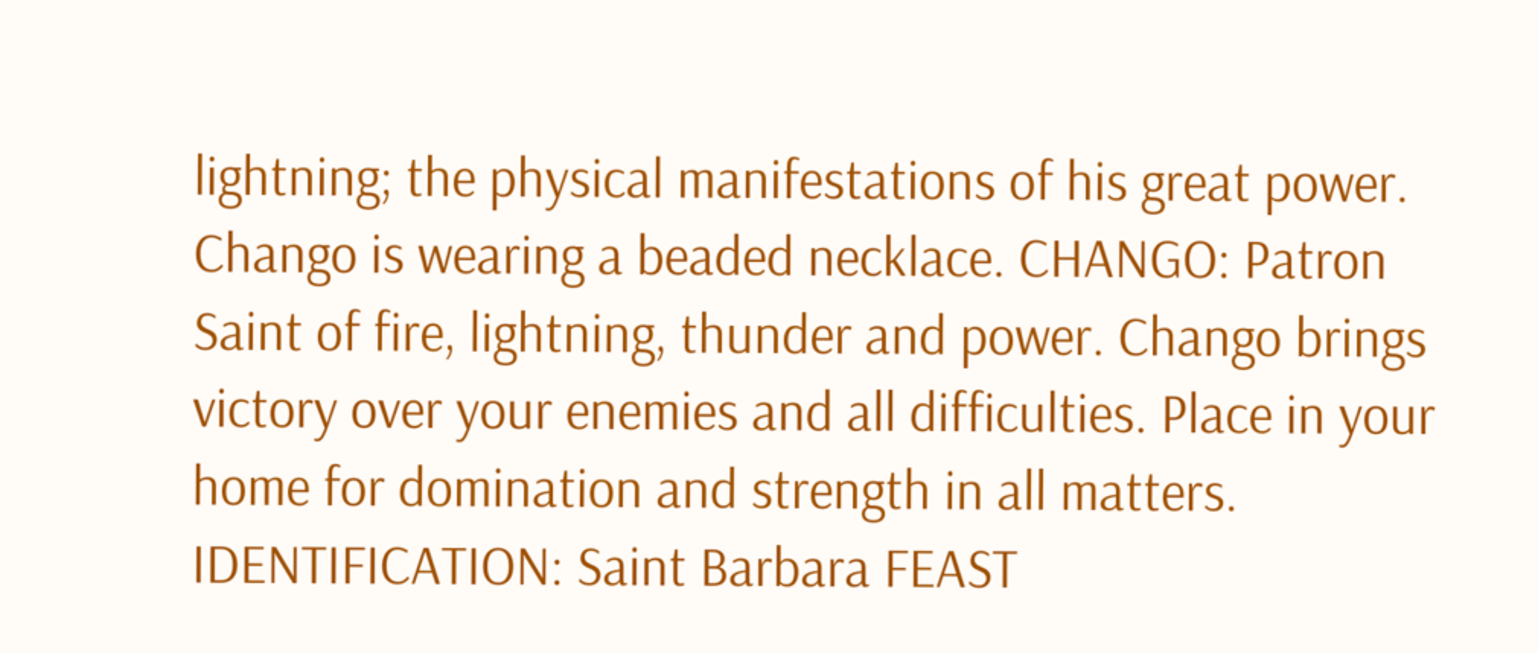lightning; the physical manifestations of his great power. Chango is wearing a beaded necklace. CHANGO: Patron Saint of fire, lightning, thunder and power. Chango brings victory over your enemies and all difficulties. Place in your home for domination and strength in all matters. IDENTIFICATION: Saint Barbara FEAST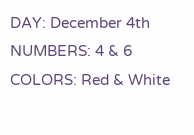DAY: December 4th NUMBERS: 4 & 6 COLORS: Red & White